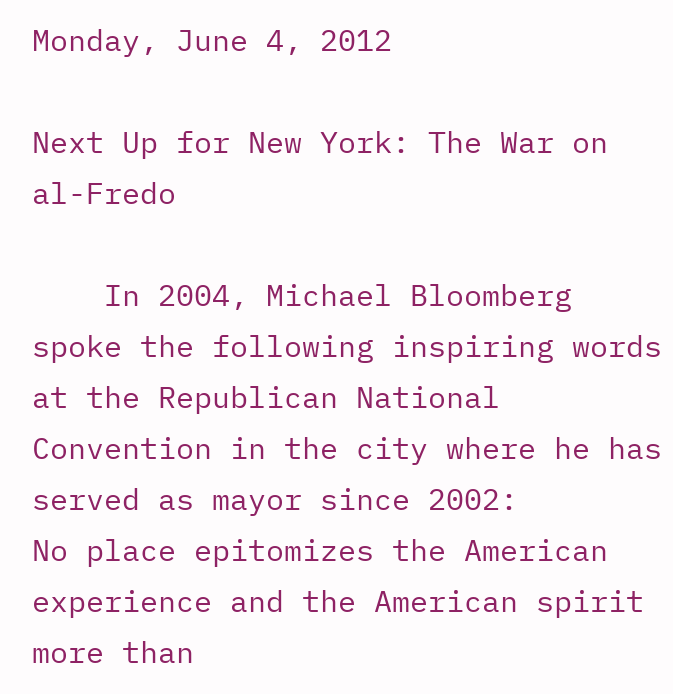Monday, June 4, 2012

Next Up for New York: The War on al-Fredo

    In 2004, Michael Bloomberg spoke the following inspiring words at the Republican National Convention in the city where he has served as mayor since 2002:
No place epitomizes the American experience and the American spirit more than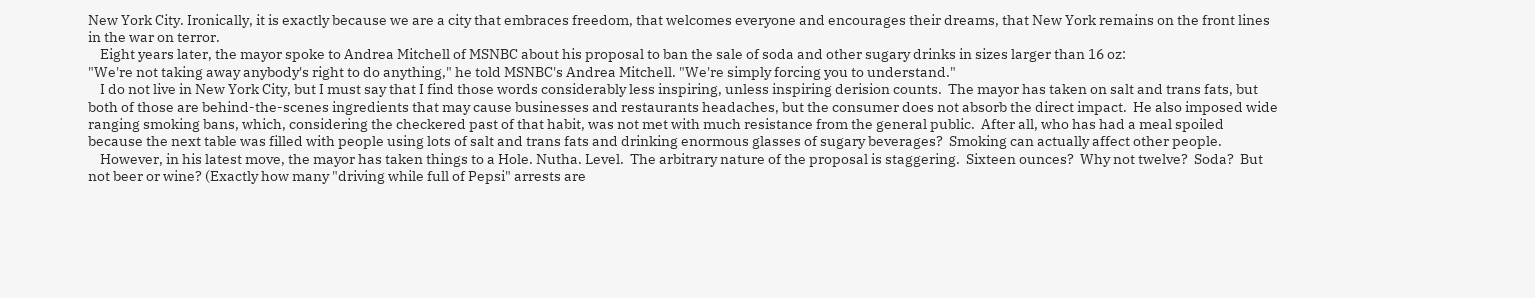New York City. Ironically, it is exactly because we are a city that embraces freedom, that welcomes everyone and encourages their dreams, that New York remains on the front lines in the war on terror.
    Eight years later, the mayor spoke to Andrea Mitchell of MSNBC about his proposal to ban the sale of soda and other sugary drinks in sizes larger than 16 oz:
"We're not taking away anybody's right to do anything," he told MSNBC's Andrea Mitchell. "We're simply forcing you to understand."
    I do not live in New York City, but I must say that I find those words considerably less inspiring, unless inspiring derision counts.  The mayor has taken on salt and trans fats, but both of those are behind-the-scenes ingredients that may cause businesses and restaurants headaches, but the consumer does not absorb the direct impact.  He also imposed wide ranging smoking bans, which, considering the checkered past of that habit, was not met with much resistance from the general public.  After all, who has had a meal spoiled because the next table was filled with people using lots of salt and trans fats and drinking enormous glasses of sugary beverages?  Smoking can actually affect other people.
    However, in his latest move, the mayor has taken things to a Hole. Nutha. Level.  The arbitrary nature of the proposal is staggering.  Sixteen ounces?  Why not twelve?  Soda?  But not beer or wine? (Exactly how many "driving while full of Pepsi" arrests are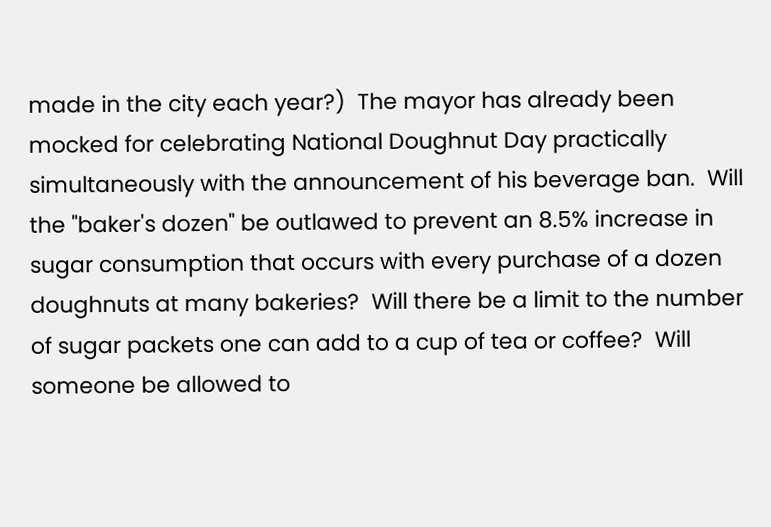made in the city each year?)  The mayor has already been mocked for celebrating National Doughnut Day practically simultaneously with the announcement of his beverage ban.  Will the "baker's dozen" be outlawed to prevent an 8.5% increase in sugar consumption that occurs with every purchase of a dozen doughnuts at many bakeries?  Will there be a limit to the number of sugar packets one can add to a cup of tea or coffee?  Will someone be allowed to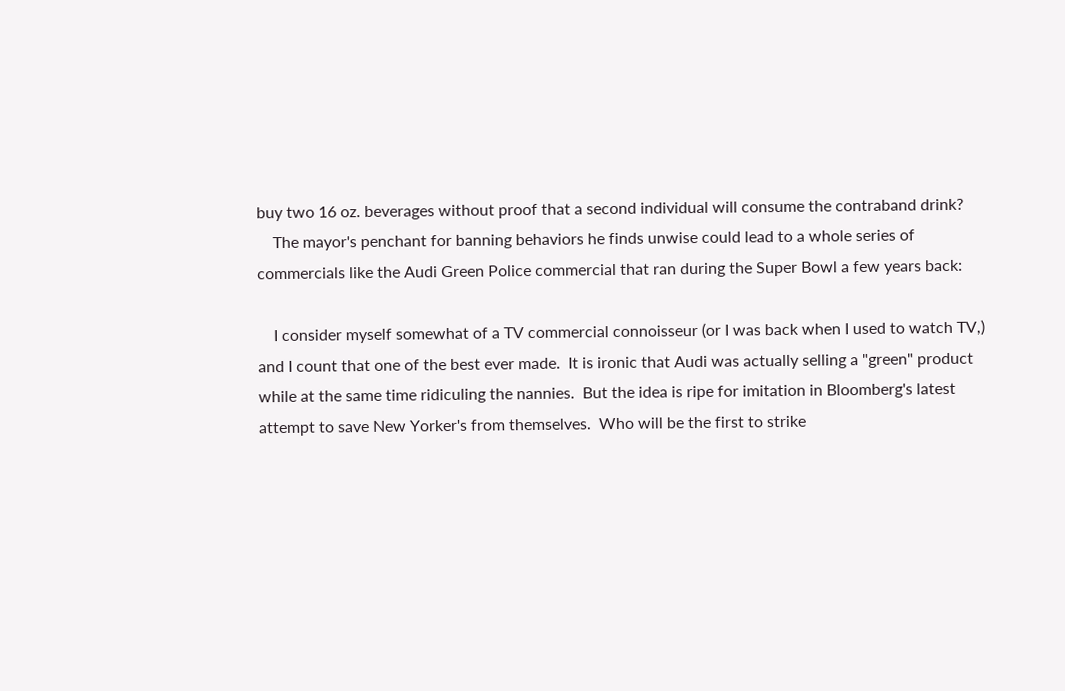buy two 16 oz. beverages without proof that a second individual will consume the contraband drink?
    The mayor's penchant for banning behaviors he finds unwise could lead to a whole series of commercials like the Audi Green Police commercial that ran during the Super Bowl a few years back:

    I consider myself somewhat of a TV commercial connoisseur (or I was back when I used to watch TV,) and I count that one of the best ever made.  It is ironic that Audi was actually selling a "green" product while at the same time ridiculing the nannies.  But the idea is ripe for imitation in Bloomberg's latest attempt to save New Yorker's from themselves.  Who will be the first to strike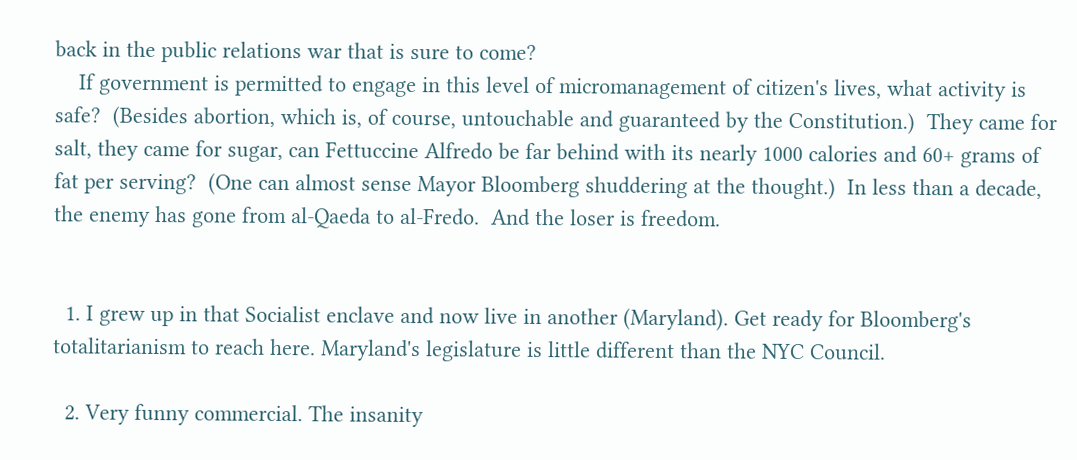back in the public relations war that is sure to come?
    If government is permitted to engage in this level of micromanagement of citizen's lives, what activity is safe?  (Besides abortion, which is, of course, untouchable and guaranteed by the Constitution.)  They came for salt, they came for sugar, can Fettuccine Alfredo be far behind with its nearly 1000 calories and 60+ grams of fat per serving?  (One can almost sense Mayor Bloomberg shuddering at the thought.)  In less than a decade, the enemy has gone from al-Qaeda to al-Fredo.  And the loser is freedom.


  1. I grew up in that Socialist enclave and now live in another (Maryland). Get ready for Bloomberg's totalitarianism to reach here. Maryland's legislature is little different than the NYC Council.

  2. Very funny commercial. The insanity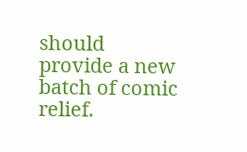should provide a new batch of comic relief.